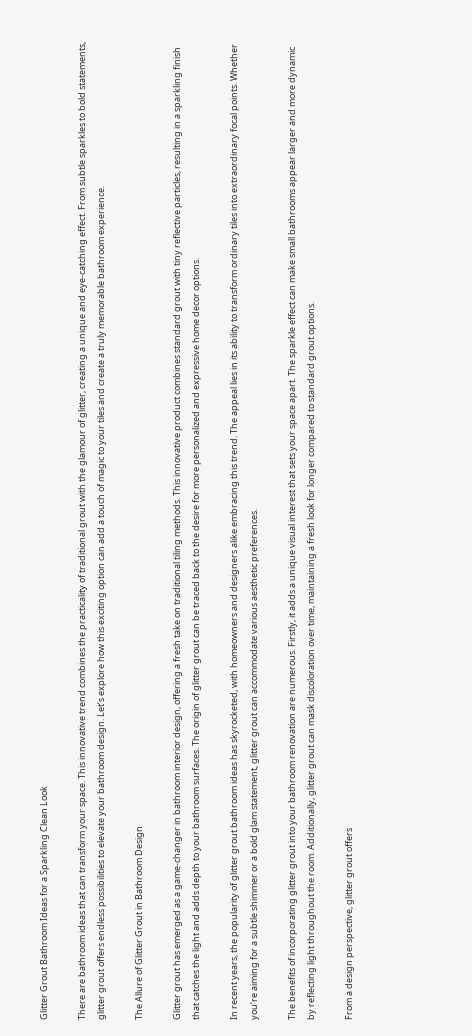Glitter Grout Bathroom Ideas for a Sparkling Clean Look

There are bathroom ideas that can transform your space. This innovative trend combines the practicality of traditional grout with the glamour of glitter, creating a unique and eye-catching effect. From subtle sparkles to bold statements, glitter grout offers endless possibilities to elevate your bathroom design. Let’s explore how this exciting option can add a touch of magic to your tiles and create a truly memorable bathroom experience.

The Allure of Glitter Grout in Bathroom Design

Glitter grout has emerged as a game-changer in bathroom interior design, offering a fresh take on traditional tiling methods. This innovative product combines standard grout with tiny reflective particles, resulting in a sparkling finish that catches the light and adds depth to your bathroom surfaces. The origin of glitter grout can be traced back to the desire for more personalized and expressive home decor options.

In recent years, the popularity of glitter grout bathroom ideas has skyrocketed, with homeowners and designers alike embracing this trend. The appeal lies in its ability to transform ordinary tiles into extraordinary focal points. Whether you’re aiming for a subtle shimmer or a bold glam statement, glitter grout can accommodate various aesthetic preferences.

The benefits of incorporating glitter grout into your bathroom renovation are numerous. Firstly, it adds a unique visual interest that sets your space apart. The sparkle effect can make small bathrooms appear larger and more dynamic by reflecting light throughout the room. Additionally, glitter grout can mask discoloration over time, maintaining a fresh look for longer compared to standard grout options.

From a design perspective, glitter grout offers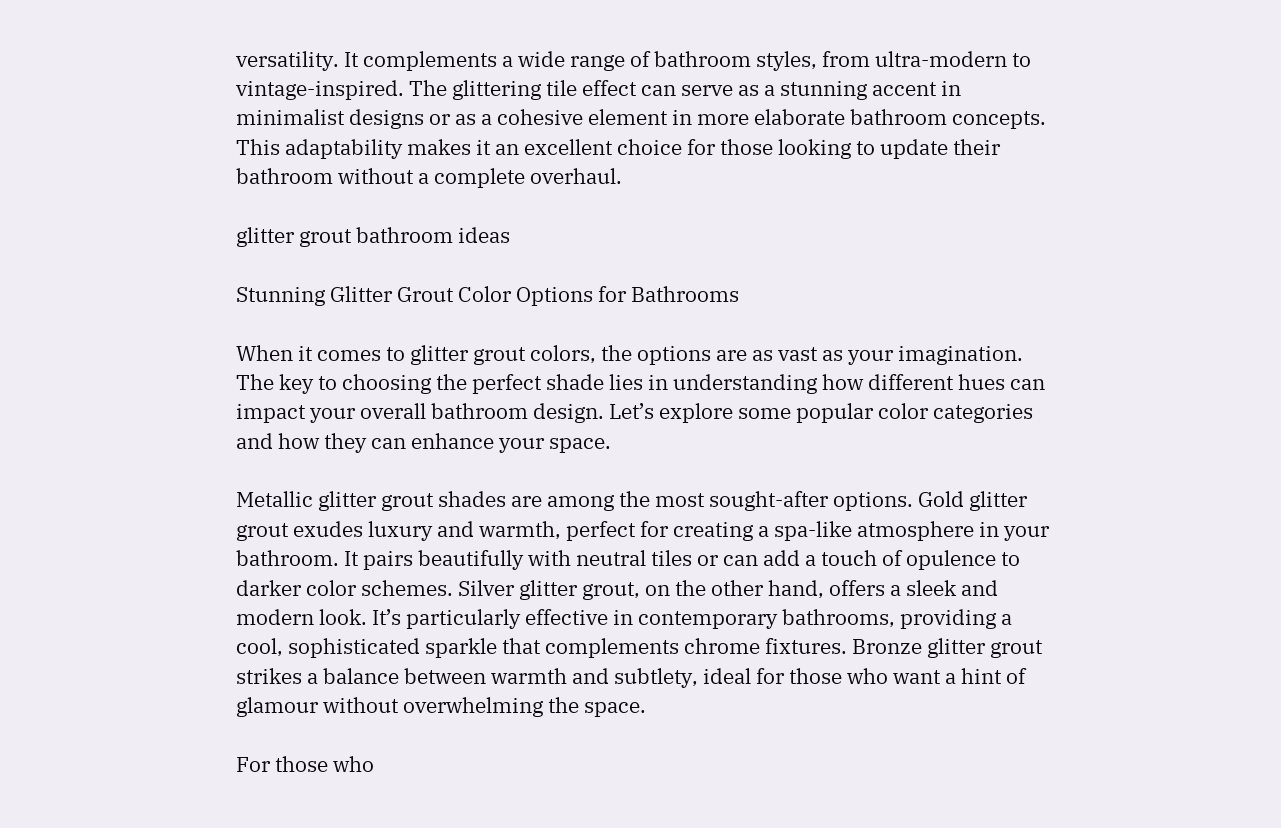versatility. It complements a wide range of bathroom styles, from ultra-modern to vintage-inspired. The glittering tile effect can serve as a stunning accent in minimalist designs or as a cohesive element in more elaborate bathroom concepts. This adaptability makes it an excellent choice for those looking to update their bathroom without a complete overhaul.

glitter grout bathroom ideas

Stunning Glitter Grout Color Options for Bathrooms

When it comes to glitter grout colors, the options are as vast as your imagination. The key to choosing the perfect shade lies in understanding how different hues can impact your overall bathroom design. Let’s explore some popular color categories and how they can enhance your space.

Metallic glitter grout shades are among the most sought-after options. Gold glitter grout exudes luxury and warmth, perfect for creating a spa-like atmosphere in your bathroom. It pairs beautifully with neutral tiles or can add a touch of opulence to darker color schemes. Silver glitter grout, on the other hand, offers a sleek and modern look. It’s particularly effective in contemporary bathrooms, providing a cool, sophisticated sparkle that complements chrome fixtures. Bronze glitter grout strikes a balance between warmth and subtlety, ideal for those who want a hint of glamour without overwhelming the space.

For those who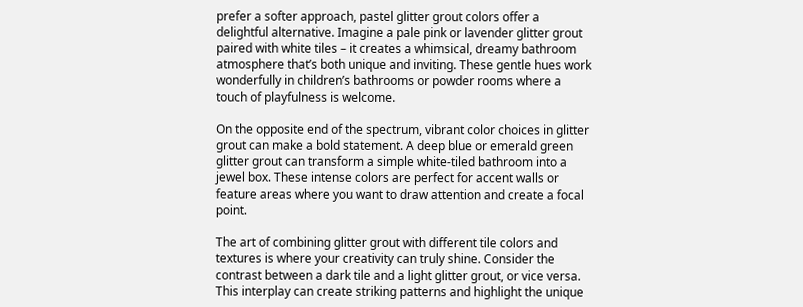prefer a softer approach, pastel glitter grout colors offer a delightful alternative. Imagine a pale pink or lavender glitter grout paired with white tiles – it creates a whimsical, dreamy bathroom atmosphere that’s both unique and inviting. These gentle hues work wonderfully in children’s bathrooms or powder rooms where a touch of playfulness is welcome.

On the opposite end of the spectrum, vibrant color choices in glitter grout can make a bold statement. A deep blue or emerald green glitter grout can transform a simple white-tiled bathroom into a jewel box. These intense colors are perfect for accent walls or feature areas where you want to draw attention and create a focal point.

The art of combining glitter grout with different tile colors and textures is where your creativity can truly shine. Consider the contrast between a dark tile and a light glitter grout, or vice versa. This interplay can create striking patterns and highlight the unique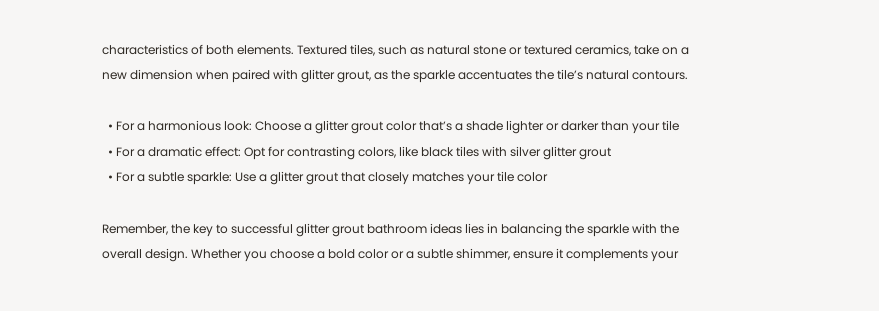characteristics of both elements. Textured tiles, such as natural stone or textured ceramics, take on a new dimension when paired with glitter grout, as the sparkle accentuates the tile’s natural contours.

  • For a harmonious look: Choose a glitter grout color that’s a shade lighter or darker than your tile
  • For a dramatic effect: Opt for contrasting colors, like black tiles with silver glitter grout
  • For a subtle sparkle: Use a glitter grout that closely matches your tile color

Remember, the key to successful glitter grout bathroom ideas lies in balancing the sparkle with the overall design. Whether you choose a bold color or a subtle shimmer, ensure it complements your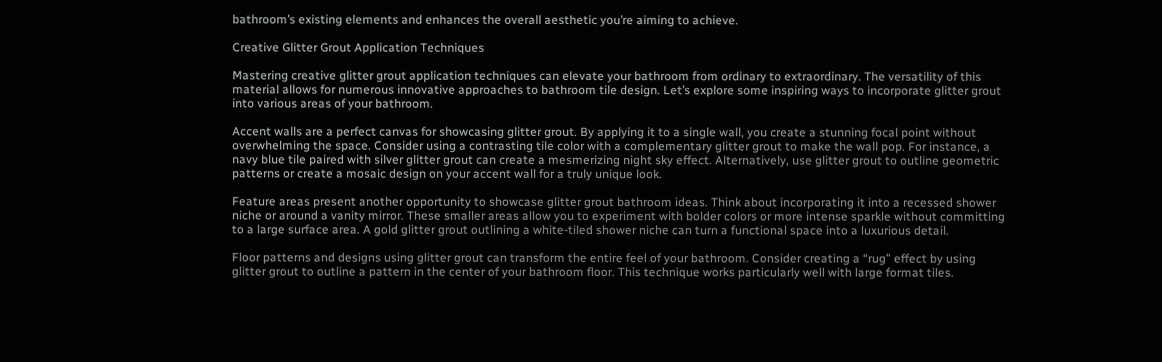bathroom’s existing elements and enhances the overall aesthetic you’re aiming to achieve.

Creative Glitter Grout Application Techniques

Mastering creative glitter grout application techniques can elevate your bathroom from ordinary to extraordinary. The versatility of this material allows for numerous innovative approaches to bathroom tile design. Let’s explore some inspiring ways to incorporate glitter grout into various areas of your bathroom.

Accent walls are a perfect canvas for showcasing glitter grout. By applying it to a single wall, you create a stunning focal point without overwhelming the space. Consider using a contrasting tile color with a complementary glitter grout to make the wall pop. For instance, a navy blue tile paired with silver glitter grout can create a mesmerizing night sky effect. Alternatively, use glitter grout to outline geometric patterns or create a mosaic design on your accent wall for a truly unique look.

Feature areas present another opportunity to showcase glitter grout bathroom ideas. Think about incorporating it into a recessed shower niche or around a vanity mirror. These smaller areas allow you to experiment with bolder colors or more intense sparkle without committing to a large surface area. A gold glitter grout outlining a white-tiled shower niche can turn a functional space into a luxurious detail.

Floor patterns and designs using glitter grout can transform the entire feel of your bathroom. Consider creating a “rug” effect by using glitter grout to outline a pattern in the center of your bathroom floor. This technique works particularly well with large format tiles.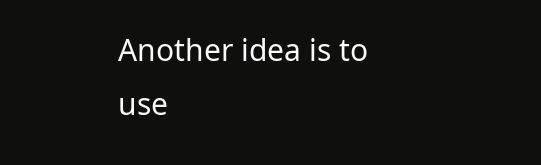Another idea is to use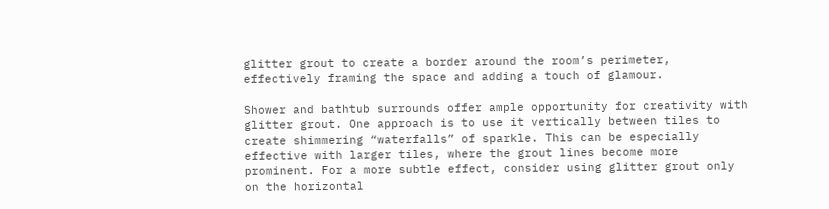glitter grout to create a border around the room’s perimeter, effectively framing the space and adding a touch of glamour.

Shower and bathtub surrounds offer ample opportunity for creativity with glitter grout. One approach is to use it vertically between tiles to create shimmering “waterfalls” of sparkle. This can be especially effective with larger tiles, where the grout lines become more prominent. For a more subtle effect, consider using glitter grout only on the horizontal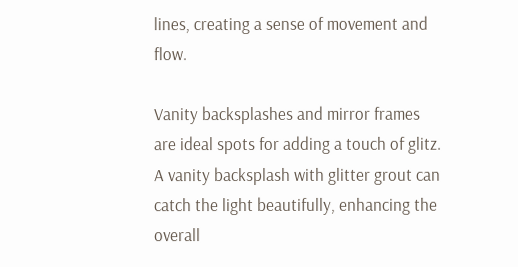lines, creating a sense of movement and flow.

Vanity backsplashes and mirror frames are ideal spots for adding a touch of glitz. A vanity backsplash with glitter grout can catch the light beautifully, enhancing the overall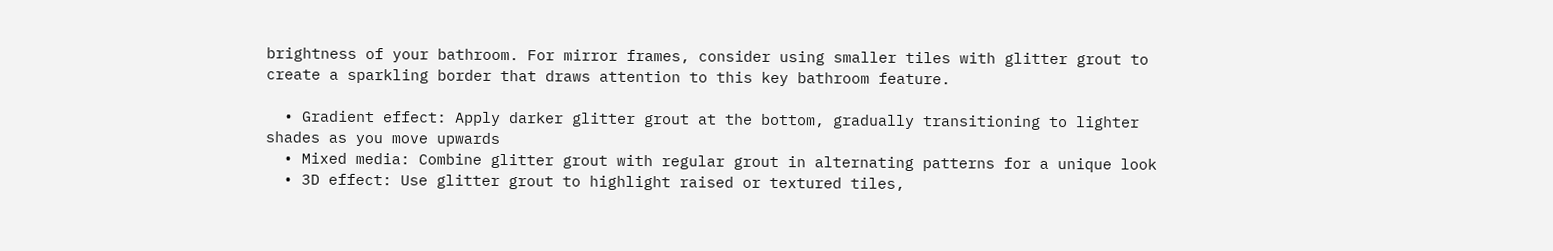brightness of your bathroom. For mirror frames, consider using smaller tiles with glitter grout to create a sparkling border that draws attention to this key bathroom feature.

  • Gradient effect: Apply darker glitter grout at the bottom, gradually transitioning to lighter shades as you move upwards
  • Mixed media: Combine glitter grout with regular grout in alternating patterns for a unique look
  • 3D effect: Use glitter grout to highlight raised or textured tiles,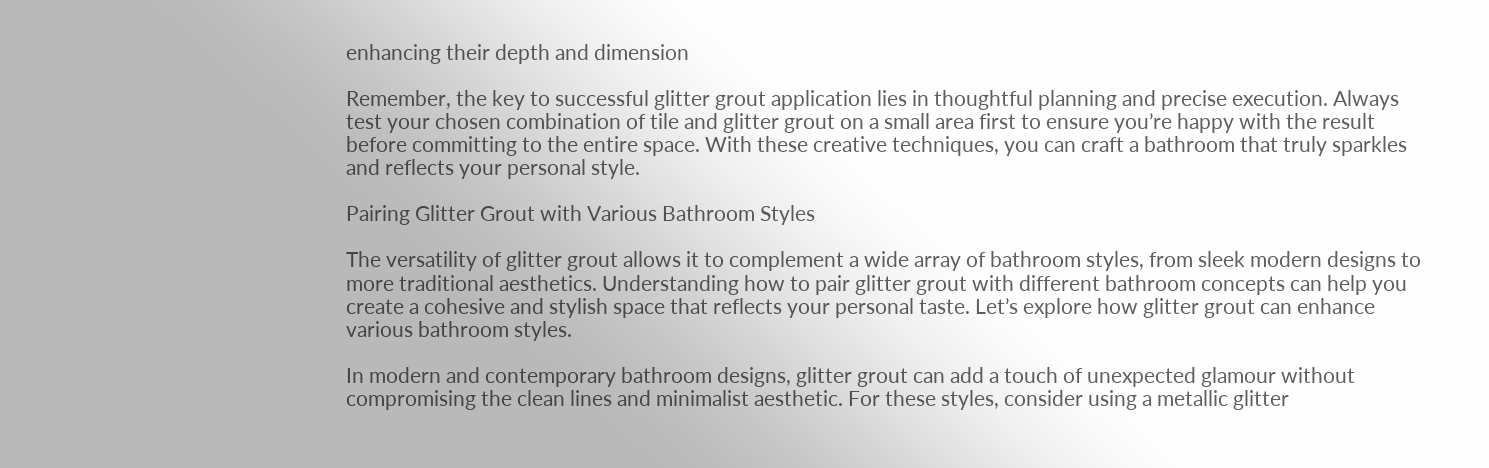enhancing their depth and dimension

Remember, the key to successful glitter grout application lies in thoughtful planning and precise execution. Always test your chosen combination of tile and glitter grout on a small area first to ensure you’re happy with the result before committing to the entire space. With these creative techniques, you can craft a bathroom that truly sparkles and reflects your personal style.

Pairing Glitter Grout with Various Bathroom Styles

The versatility of glitter grout allows it to complement a wide array of bathroom styles, from sleek modern designs to more traditional aesthetics. Understanding how to pair glitter grout with different bathroom concepts can help you create a cohesive and stylish space that reflects your personal taste. Let’s explore how glitter grout can enhance various bathroom styles.

In modern and contemporary bathroom designs, glitter grout can add a touch of unexpected glamour without compromising the clean lines and minimalist aesthetic. For these styles, consider using a metallic glitter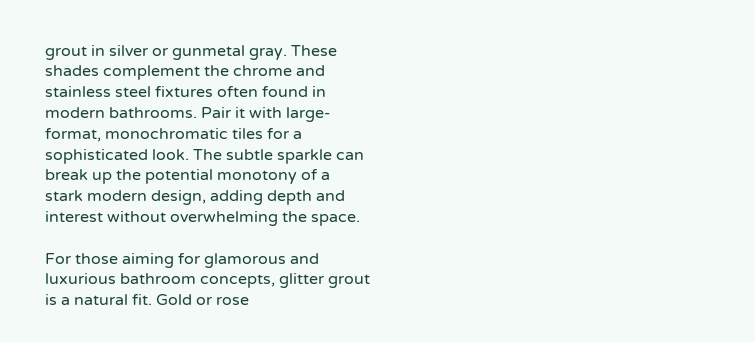grout in silver or gunmetal gray. These shades complement the chrome and stainless steel fixtures often found in modern bathrooms. Pair it with large-format, monochromatic tiles for a sophisticated look. The subtle sparkle can break up the potential monotony of a stark modern design, adding depth and interest without overwhelming the space.

For those aiming for glamorous and luxurious bathroom concepts, glitter grout is a natural fit. Gold or rose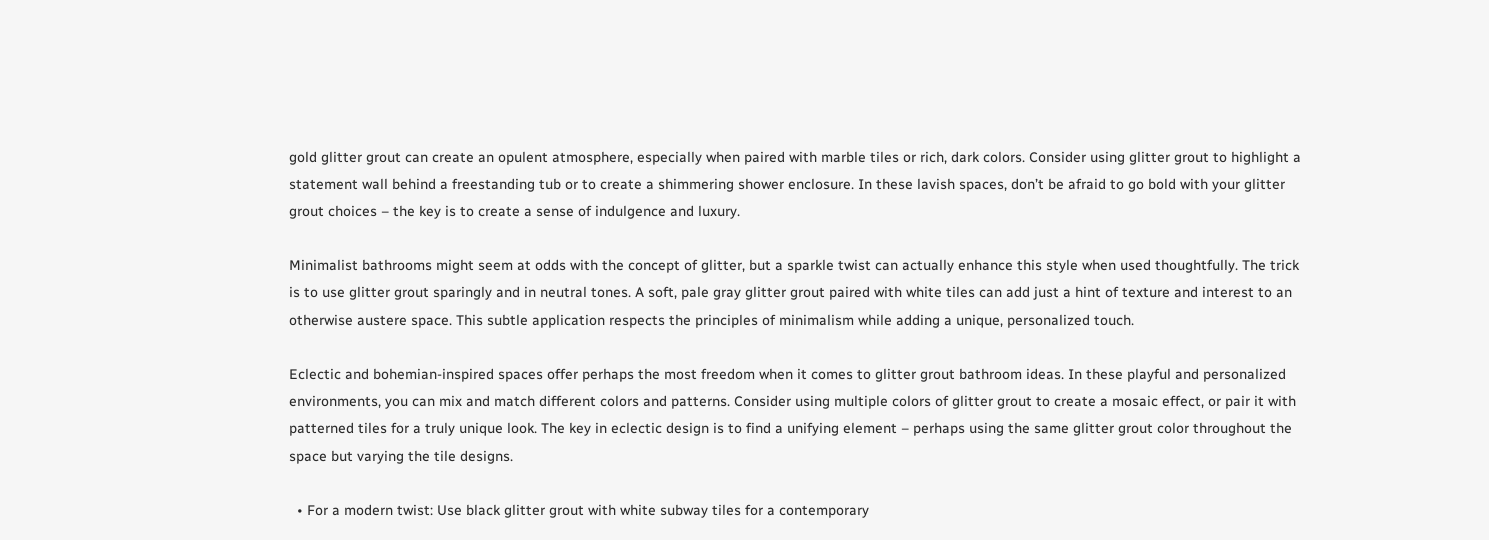gold glitter grout can create an opulent atmosphere, especially when paired with marble tiles or rich, dark colors. Consider using glitter grout to highlight a statement wall behind a freestanding tub or to create a shimmering shower enclosure. In these lavish spaces, don’t be afraid to go bold with your glitter grout choices – the key is to create a sense of indulgence and luxury.

Minimalist bathrooms might seem at odds with the concept of glitter, but a sparkle twist can actually enhance this style when used thoughtfully. The trick is to use glitter grout sparingly and in neutral tones. A soft, pale gray glitter grout paired with white tiles can add just a hint of texture and interest to an otherwise austere space. This subtle application respects the principles of minimalism while adding a unique, personalized touch.

Eclectic and bohemian-inspired spaces offer perhaps the most freedom when it comes to glitter grout bathroom ideas. In these playful and personalized environments, you can mix and match different colors and patterns. Consider using multiple colors of glitter grout to create a mosaic effect, or pair it with patterned tiles for a truly unique look. The key in eclectic design is to find a unifying element – perhaps using the same glitter grout color throughout the space but varying the tile designs.

  • For a modern twist: Use black glitter grout with white subway tiles for a contemporary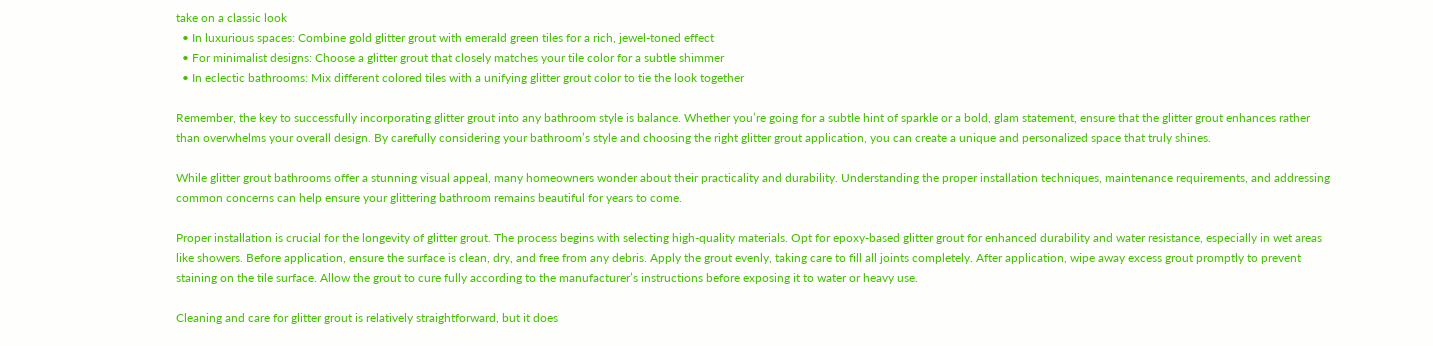take on a classic look
  • In luxurious spaces: Combine gold glitter grout with emerald green tiles for a rich, jewel-toned effect
  • For minimalist designs: Choose a glitter grout that closely matches your tile color for a subtle shimmer
  • In eclectic bathrooms: Mix different colored tiles with a unifying glitter grout color to tie the look together

Remember, the key to successfully incorporating glitter grout into any bathroom style is balance. Whether you’re going for a subtle hint of sparkle or a bold, glam statement, ensure that the glitter grout enhances rather than overwhelms your overall design. By carefully considering your bathroom’s style and choosing the right glitter grout application, you can create a unique and personalized space that truly shines.

While glitter grout bathrooms offer a stunning visual appeal, many homeowners wonder about their practicality and durability. Understanding the proper installation techniques, maintenance requirements, and addressing common concerns can help ensure your glittering bathroom remains beautiful for years to come.

Proper installation is crucial for the longevity of glitter grout. The process begins with selecting high-quality materials. Opt for epoxy-based glitter grout for enhanced durability and water resistance, especially in wet areas like showers. Before application, ensure the surface is clean, dry, and free from any debris. Apply the grout evenly, taking care to fill all joints completely. After application, wipe away excess grout promptly to prevent staining on the tile surface. Allow the grout to cure fully according to the manufacturer’s instructions before exposing it to water or heavy use.

Cleaning and care for glitter grout is relatively straightforward, but it does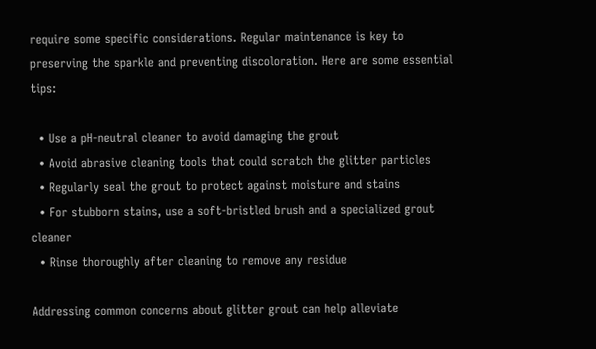require some specific considerations. Regular maintenance is key to preserving the sparkle and preventing discoloration. Here are some essential tips:

  • Use a pH-neutral cleaner to avoid damaging the grout
  • Avoid abrasive cleaning tools that could scratch the glitter particles
  • Regularly seal the grout to protect against moisture and stains
  • For stubborn stains, use a soft-bristled brush and a specialized grout cleaner
  • Rinse thoroughly after cleaning to remove any residue

Addressing common concerns about glitter grout can help alleviate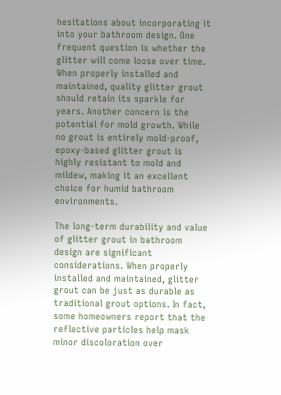hesitations about incorporating it into your bathroom design. One frequent question is whether the glitter will come loose over time. When properly installed and maintained, quality glitter grout should retain its sparkle for years. Another concern is the potential for mold growth. While no grout is entirely mold-proof, epoxy-based glitter grout is highly resistant to mold and mildew, making it an excellent choice for humid bathroom environments.

The long-term durability and value of glitter grout in bathroom design are significant considerations. When properly installed and maintained, glitter grout can be just as durable as traditional grout options. In fact, some homeowners report that the reflective particles help mask minor discoloration over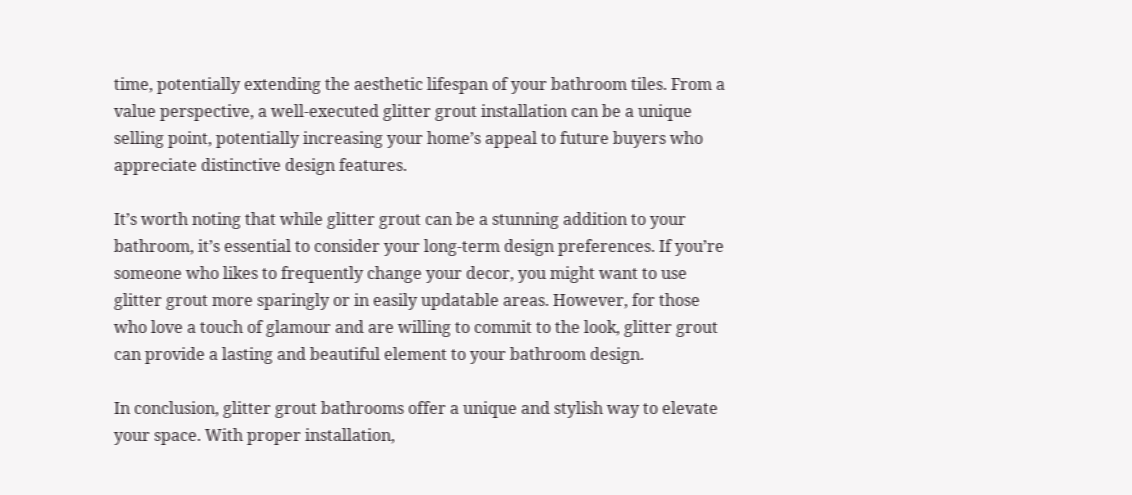time, potentially extending the aesthetic lifespan of your bathroom tiles. From a value perspective, a well-executed glitter grout installation can be a unique selling point, potentially increasing your home’s appeal to future buyers who appreciate distinctive design features.

It’s worth noting that while glitter grout can be a stunning addition to your bathroom, it’s essential to consider your long-term design preferences. If you’re someone who likes to frequently change your decor, you might want to use glitter grout more sparingly or in easily updatable areas. However, for those who love a touch of glamour and are willing to commit to the look, glitter grout can provide a lasting and beautiful element to your bathroom design.

In conclusion, glitter grout bathrooms offer a unique and stylish way to elevate your space. With proper installation,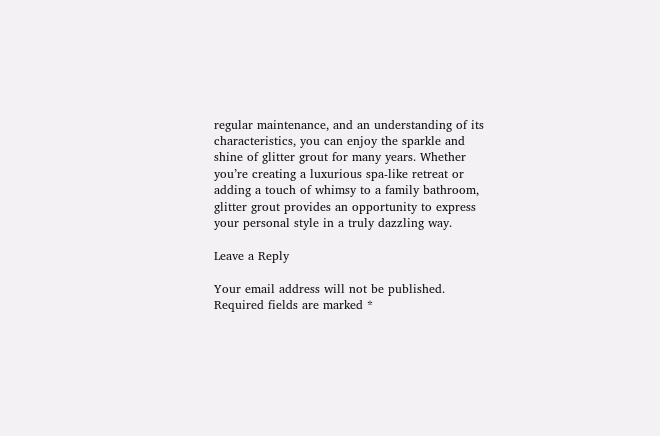regular maintenance, and an understanding of its characteristics, you can enjoy the sparkle and shine of glitter grout for many years. Whether you’re creating a luxurious spa-like retreat or adding a touch of whimsy to a family bathroom, glitter grout provides an opportunity to express your personal style in a truly dazzling way.

Leave a Reply

Your email address will not be published. Required fields are marked *